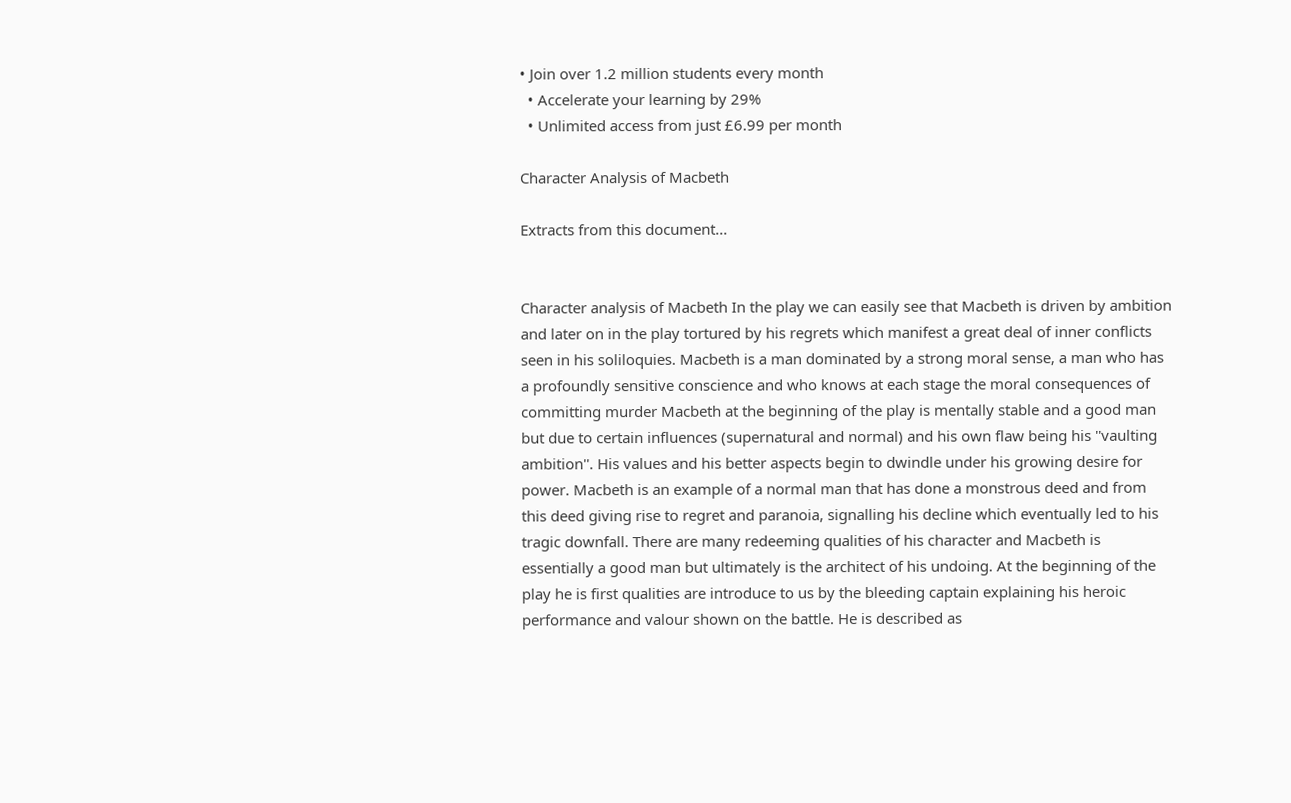• Join over 1.2 million students every month
  • Accelerate your learning by 29%
  • Unlimited access from just £6.99 per month

Character Analysis of Macbeth

Extracts from this document...


Character analysis of Macbeth In the play we can easily see that Macbeth is driven by ambition and later on in the play tortured by his regrets which manifest a great deal of inner conflicts seen in his soliloquies. Macbeth is a man dominated by a strong moral sense, a man who has a profoundly sensitive conscience and who knows at each stage the moral consequences of committing murder Macbeth at the beginning of the play is mentally stable and a good man but due to certain influences (supernatural and normal) and his own flaw being his ''vaulting ambition''. His values and his better aspects begin to dwindle under his growing desire for power. Macbeth is an example of a normal man that has done a monstrous deed and from this deed giving rise to regret and paranoia, signalling his decline which eventually led to his tragic downfall. There are many redeeming qualities of his character and Macbeth is essentially a good man but ultimately is the architect of his undoing. At the beginning of the play he is first qualities are introduce to us by the bleeding captain explaining his heroic performance and valour shown on the battle. He is described as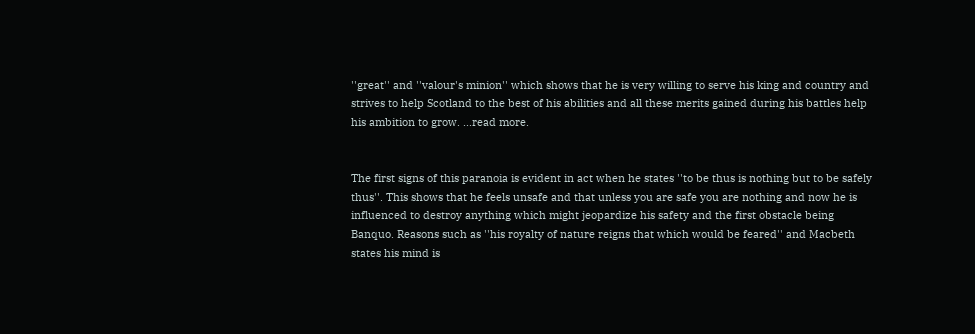''great'' and ''valour's minion'' which shows that he is very willing to serve his king and country and strives to help Scotland to the best of his abilities and all these merits gained during his battles help his ambition to grow. ...read more.


The first signs of this paranoia is evident in act when he states ''to be thus is nothing but to be safely thus''. This shows that he feels unsafe and that unless you are safe you are nothing and now he is influenced to destroy anything which might jeopardize his safety and the first obstacle being Banquo. Reasons such as ''his royalty of nature reigns that which would be feared'' and Macbeth states his mind is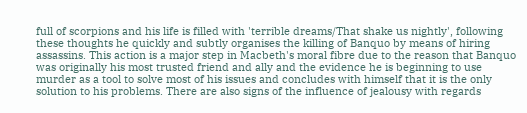full of scorpions and his life is filled with 'terrible dreams/That shake us nightly', following these thoughts he quickly and subtly organises the killing of Banquo by means of hiring assassins. This action is a major step in Macbeth's moral fibre due to the reason that Banquo was originally his most trusted friend and ally and the evidence he is beginning to use murder as a tool to solve most of his issues and concludes with himself that it is the only solution to his problems. There are also signs of the influence of jealousy with regards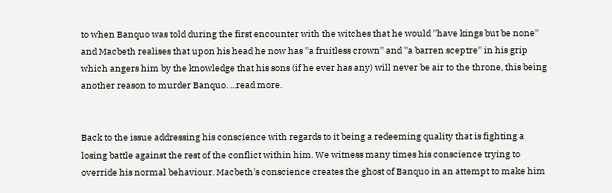to when Banquo was told during the first encounter with the witches that he would ''have kings but be none'' and Macbeth realises that upon his head he now has ''a fruitless crown'' and ''a barren sceptre'' in his grip which angers him by the knowledge that his sons (if he ever has any) will never be air to the throne, this being another reason to murder Banquo. ...read more.


Back to the issue addressing his conscience with regards to it being a redeeming quality that is fighting a losing battle against the rest of the conflict within him. We witness many times his conscience trying to override his normal behaviour. Macbeth's conscience creates the ghost of Banquo in an attempt to make him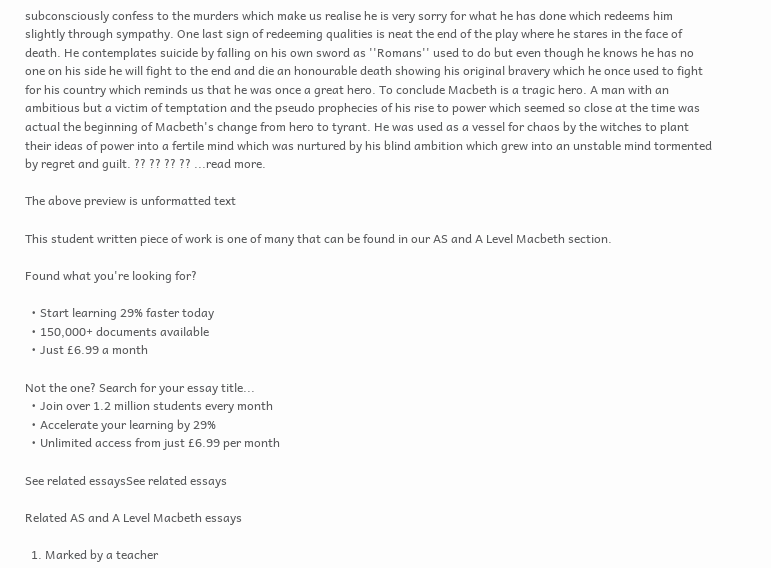subconsciously confess to the murders which make us realise he is very sorry for what he has done which redeems him slightly through sympathy. One last sign of redeeming qualities is neat the end of the play where he stares in the face of death. He contemplates suicide by falling on his own sword as ''Romans'' used to do but even though he knows he has no one on his side he will fight to the end and die an honourable death showing his original bravery which he once used to fight for his country which reminds us that he was once a great hero. To conclude Macbeth is a tragic hero. A man with an ambitious but a victim of temptation and the pseudo prophecies of his rise to power which seemed so close at the time was actual the beginning of Macbeth's change from hero to tyrant. He was used as a vessel for chaos by the witches to plant their ideas of power into a fertile mind which was nurtured by his blind ambition which grew into an unstable mind tormented by regret and guilt. ?? ?? ?? ?? ...read more.

The above preview is unformatted text

This student written piece of work is one of many that can be found in our AS and A Level Macbeth section.

Found what you're looking for?

  • Start learning 29% faster today
  • 150,000+ documents available
  • Just £6.99 a month

Not the one? Search for your essay title...
  • Join over 1.2 million students every month
  • Accelerate your learning by 29%
  • Unlimited access from just £6.99 per month

See related essaysSee related essays

Related AS and A Level Macbeth essays

  1. Marked by a teacher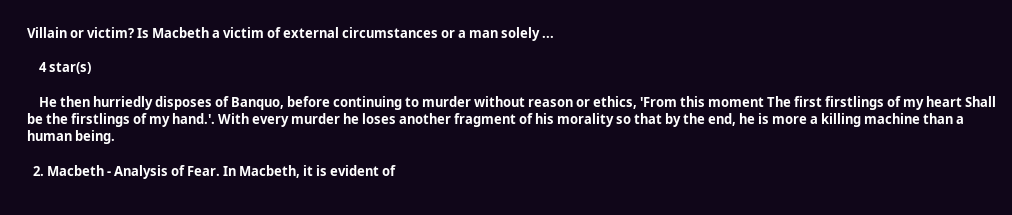Villain or victim? Is Macbeth a victim of external circumstances or a man solely ...

    4 star(s)

    He then hurriedly disposes of Banquo, before continuing to murder without reason or ethics, 'From this moment The first firstlings of my heart Shall be the firstlings of my hand.'. With every murder he loses another fragment of his morality so that by the end, he is more a killing machine than a human being.

  2. Macbeth - Analysis of Fear. In Macbeth, it is evident of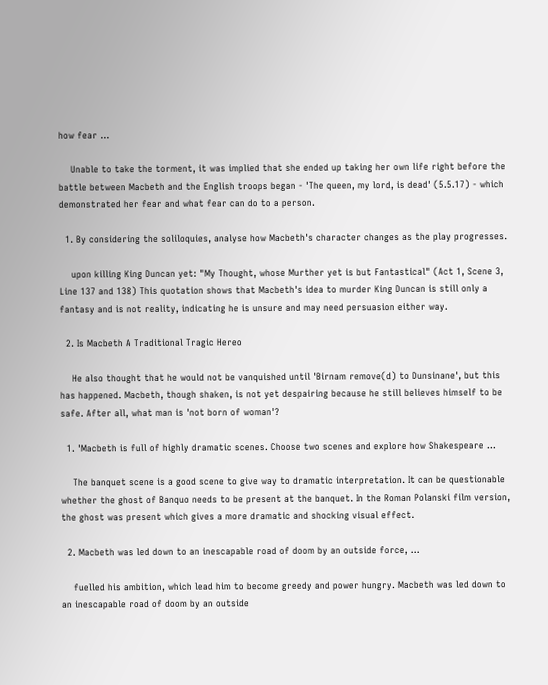how fear ...

    Unable to take the torment, it was implied that she ended up taking her own life right before the battle between Macbeth and the English troops began - 'The queen, my lord, is dead' (5.5.17) - which demonstrated her fear and what fear can do to a person.

  1. By considering the soliloquies, analyse how Macbeth's character changes as the play progresses.

    upon killing King Duncan yet: "My Thought, whose Murther yet is but Fantastical" (Act 1, Scene 3, Line 137 and 138) This quotation shows that Macbeth's idea to murder King Duncan is still only a fantasy and is not reality, indicating he is unsure and may need persuasion either way.

  2. Is Macbeth A Traditional Tragic Hereo

    He also thought that he would not be vanquished until 'Birnam remove(d) to Dunsinane', but this has happened. Macbeth, though shaken, is not yet despairing because he still believes himself to be safe. After all, what man is 'not born of woman'?

  1. 'Macbeth is full of highly dramatic scenes. Choose two scenes and explore how Shakespeare ...

    The banquet scene is a good scene to give way to dramatic interpretation. It can be questionable whether the ghost of Banquo needs to be present at the banquet. In the Roman Polanski film version, the ghost was present which gives a more dramatic and shocking visual effect.

  2. Macbeth was led down to an inescapable road of doom by an outside force, ...

    fuelled his ambition, which lead him to become greedy and power hungry. Macbeth was led down to an inescapable road of doom by an outside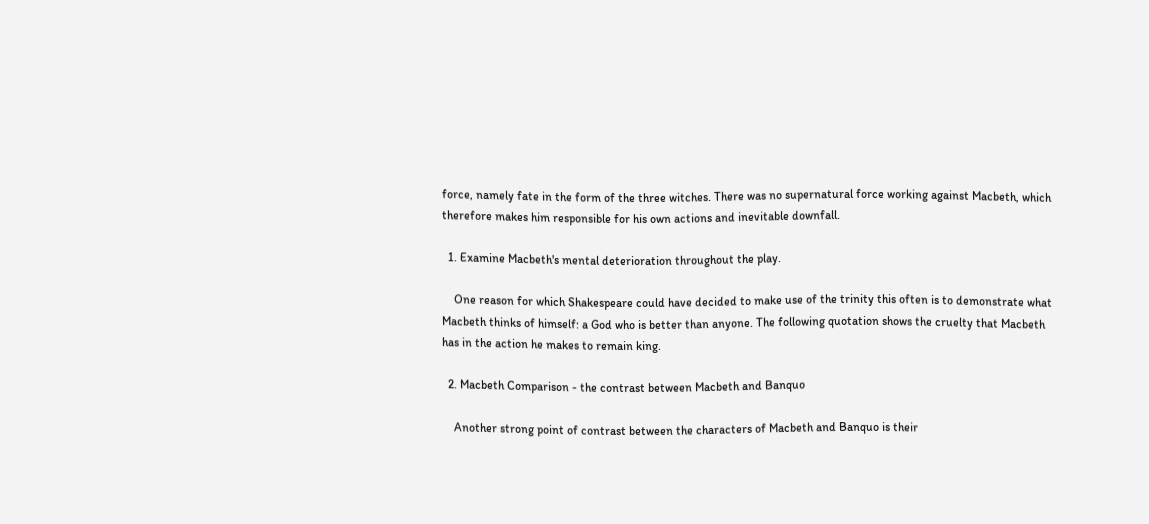force, namely fate in the form of the three witches. There was no supernatural force working against Macbeth, which therefore makes him responsible for his own actions and inevitable downfall.

  1. Examine Macbeth's mental deterioration throughout the play.

    One reason for which Shakespeare could have decided to make use of the trinity this often is to demonstrate what Macbeth thinks of himself: a God who is better than anyone. The following quotation shows the cruelty that Macbeth has in the action he makes to remain king.

  2. Macbeth Comparison - the contrast between Macbeth and Banquo

    Another strong point of contrast between the characters of Macbeth and Banquo is their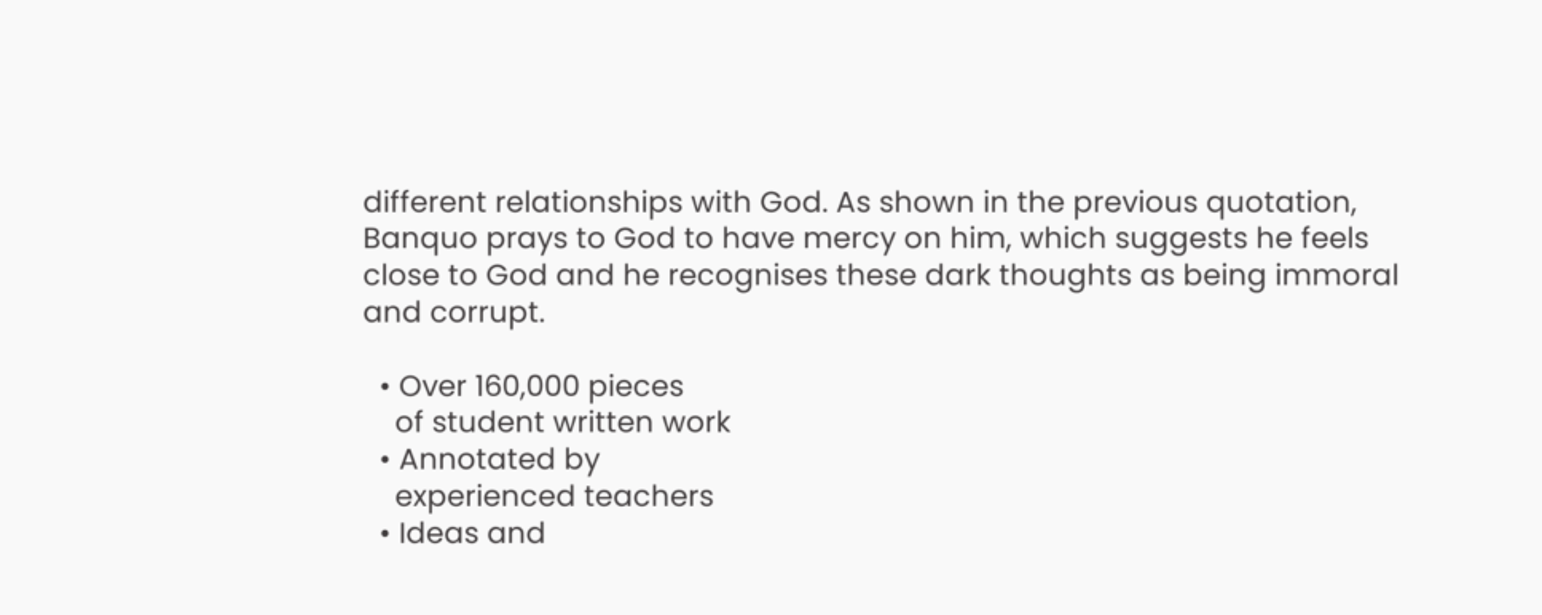different relationships with God. As shown in the previous quotation, Banquo prays to God to have mercy on him, which suggests he feels close to God and he recognises these dark thoughts as being immoral and corrupt.

  • Over 160,000 pieces
    of student written work
  • Annotated by
    experienced teachers
  • Ideas and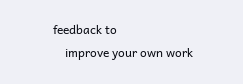feedback to
    improve your own work